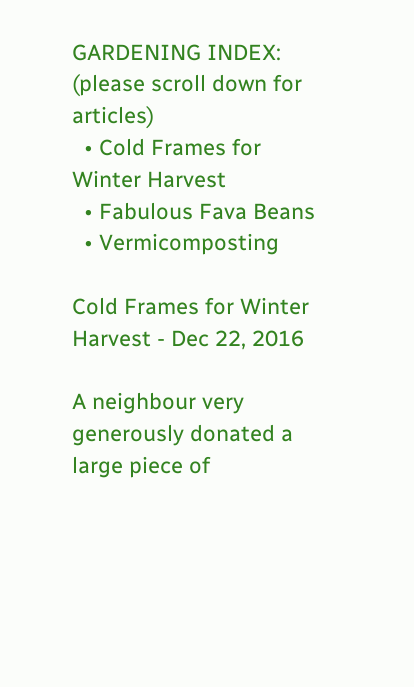GARDENING INDEX: (please scroll down for articles)
  • Cold Frames for Winter Harvest
  • Fabulous Fava Beans
  • Vermicomposting

Cold Frames for Winter Harvest - Dec 22, 2016

A neighbour very generously donated a large piece of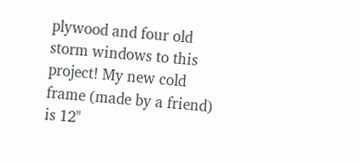plywood and four old storm windows to this project! My new cold frame (made by a friend) is 12"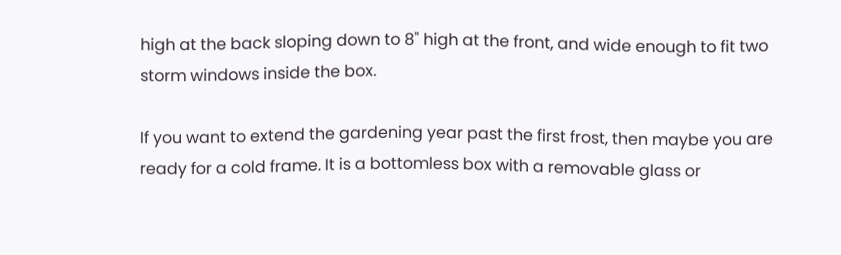high at the back sloping down to 8" high at the front, and wide enough to fit two storm windows inside the box.

If you want to extend the gardening year past the first frost, then maybe you are ready for a cold frame. It is a bottomless box with a removable glass or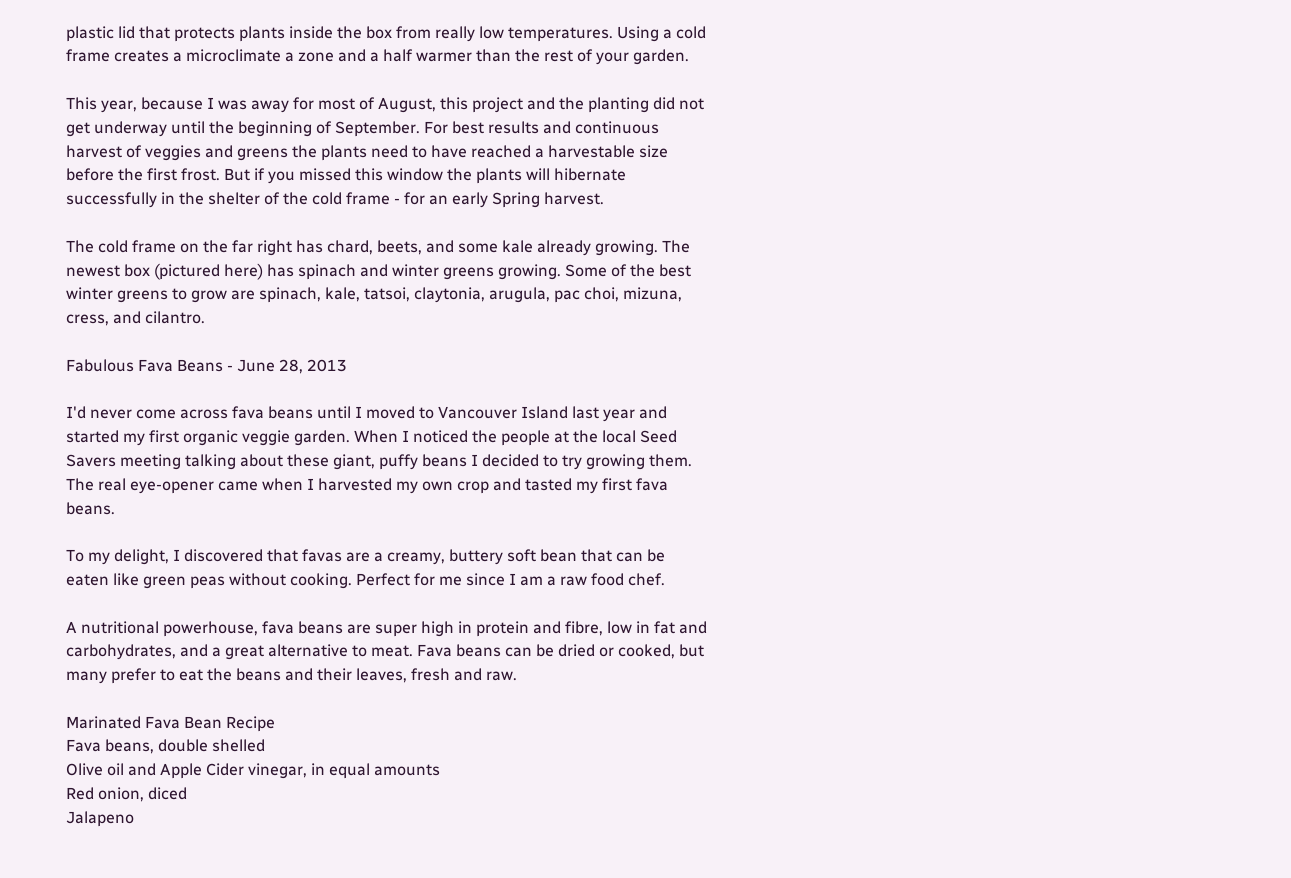plastic lid that protects plants inside the box from really low temperatures. Using a cold frame creates a microclimate a zone and a half warmer than the rest of your garden.

This year, because I was away for most of August, this project and the planting did not get underway until the beginning of September. For best results and continuous harvest of veggies and greens the plants need to have reached a harvestable size before the first frost. But if you missed this window the plants will hibernate successfully in the shelter of the cold frame - for an early Spring harvest.

The cold frame on the far right has chard, beets, and some kale already growing. The newest box (pictured here) has spinach and winter greens growing. Some of the best winter greens to grow are spinach, kale, tatsoi, claytonia, arugula, pac choi, mizuna, cress, and cilantro.

Fabulous Fava Beans - June 28, 2013

I'd never come across fava beans until I moved to Vancouver Island last year and started my first organic veggie garden. When I noticed the people at the local Seed Savers meeting talking about these giant, puffy beans I decided to try growing them. The real eye-opener came when I harvested my own crop and tasted my first fava beans.

To my delight, I discovered that favas are a creamy, buttery soft bean that can be eaten like green peas without cooking. Perfect for me since I am a raw food chef.

A nutritional powerhouse, fava beans are super high in protein and fibre, low in fat and carbohydrates, and a great alternative to meat. Fava beans can be dried or cooked, but many prefer to eat the beans and their leaves, fresh and raw.

Marinated Fava Bean Recipe
Fava beans, double shelled
Olive oil and Apple Cider vinegar, in equal amounts
Red onion, diced
Jalapeno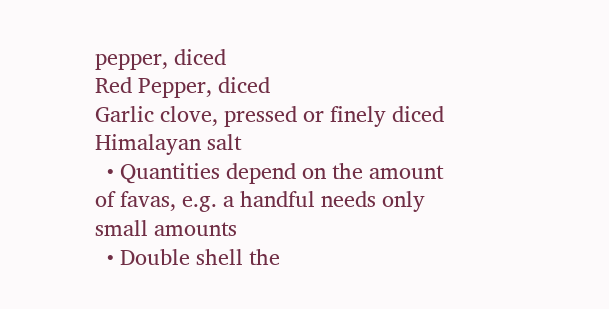pepper, diced
Red Pepper, diced
Garlic clove, pressed or finely diced
Himalayan salt
  • Quantities depend on the amount of favas, e.g. a handful needs only small amounts
  • Double shell the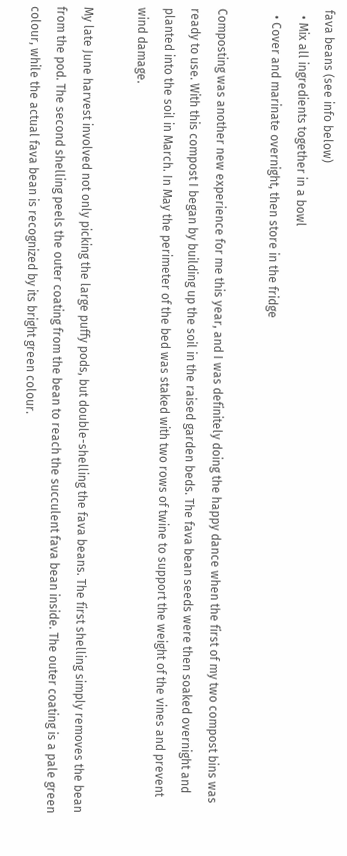fava beans (see info below)
  • Mix all ingredients together in a bowl
  • Cover and marinate overnight, then store in the fridge

Composting was another new experience for me this year, and I was definitely doing the happy dance when the first of my two compost bins was ready to use. With this compost I began by building up the soil in the raised garden beds. The fava bean seeds were then soaked overnight and planted into the soil in March. In May the perimeter of the bed was staked with two rows of twine to support the weight of the vines and prevent wind damage.

My late June harvest involved not only picking the large puffy pods, but double-shelling the fava beans. The first shelling simply removes the bean from the pod. The second shelling peels the outer coating from the bean to reach the succulent fava bean inside. The outer coating is a pale green colour, while the actual fava bean is recognized by its bright green colour.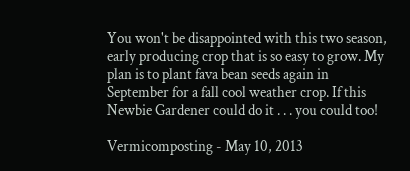You won't be disappointed with this two season, early producing crop that is so easy to grow. My plan is to plant fava bean seeds again in September for a fall cool weather crop. If this Newbie Gardener could do it . . . you could too!

Vermicomposting - May 10, 2013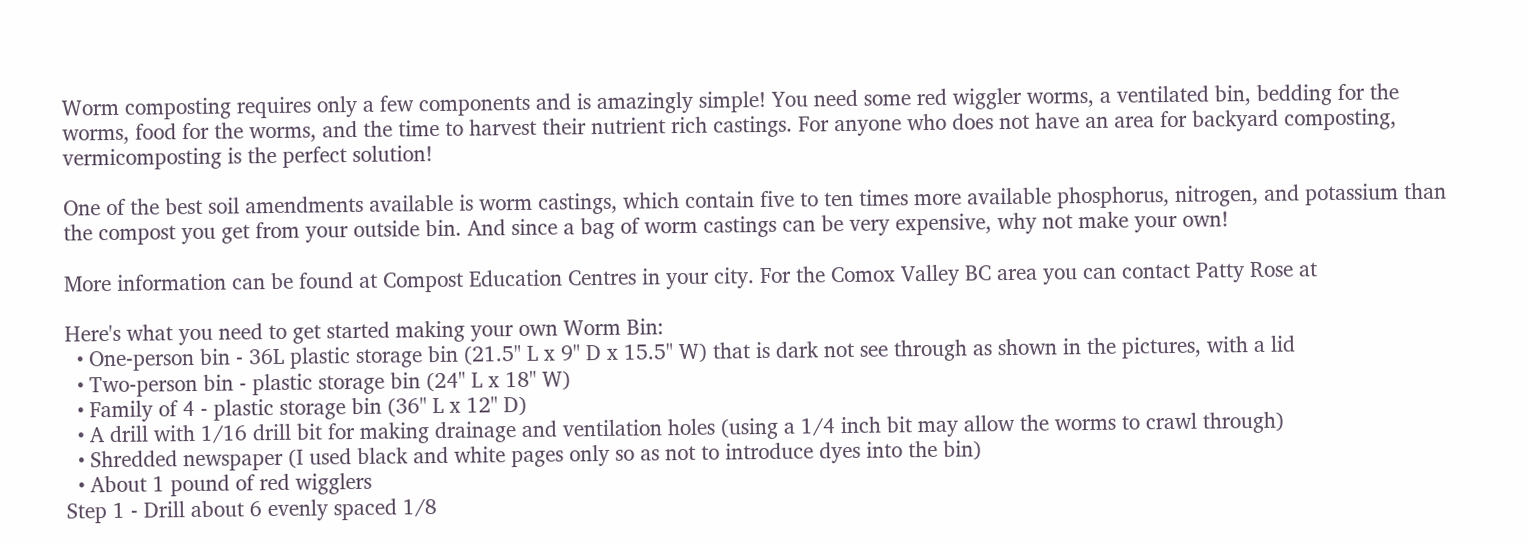Worm composting requires only a few components and is amazingly simple! You need some red wiggler worms, a ventilated bin, bedding for the worms, food for the worms, and the time to harvest their nutrient rich castings. For anyone who does not have an area for backyard composting, vermicomposting is the perfect solution!

One of the best soil amendments available is worm castings, which contain five to ten times more available phosphorus, nitrogen, and potassium than the compost you get from your outside bin. And since a bag of worm castings can be very expensive, why not make your own!

More information can be found at Compost Education Centres in your city. For the Comox Valley BC area you can contact Patty Rose at

Here's what you need to get started making your own Worm Bin:
  • One-person bin - 36L plastic storage bin (21.5" L x 9" D x 15.5" W) that is dark not see through as shown in the pictures, with a lid
  • Two-person bin - plastic storage bin (24" L x 18" W)
  • Family of 4 - plastic storage bin (36" L x 12" D)
  • A drill with 1/16 drill bit for making drainage and ventilation holes (using a 1/4 inch bit may allow the worms to crawl through)
  • Shredded newspaper (I used black and white pages only so as not to introduce dyes into the bin)
  • About 1 pound of red wigglers
Step 1 - Drill about 6 evenly spaced 1/8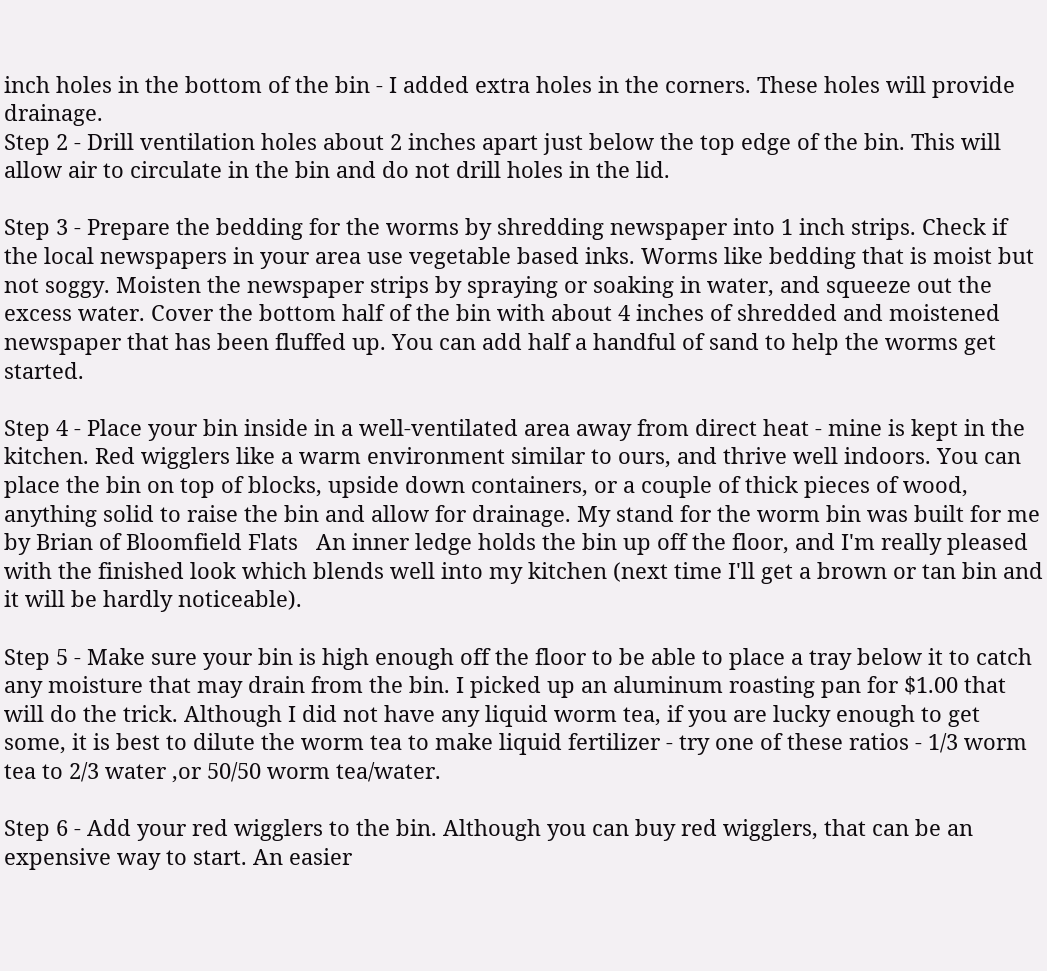inch holes in the bottom of the bin - I added extra holes in the corners. These holes will provide drainage.
Step 2 - Drill ventilation holes about 2 inches apart just below the top edge of the bin. This will allow air to circulate in the bin and do not drill holes in the lid.

Step 3 - Prepare the bedding for the worms by shredding newspaper into 1 inch strips. Check if the local newspapers in your area use vegetable based inks. Worms like bedding that is moist but not soggy. Moisten the newspaper strips by spraying or soaking in water, and squeeze out the excess water. Cover the bottom half of the bin with about 4 inches of shredded and moistened newspaper that has been fluffed up. You can add half a handful of sand to help the worms get started.

Step 4 - Place your bin inside in a well-ventilated area away from direct heat - mine is kept in the kitchen. Red wigglers like a warm environment similar to ours, and thrive well indoors. You can place the bin on top of blocks, upside down containers, or a couple of thick pieces of wood, anything solid to raise the bin and allow for drainage. My stand for the worm bin was built for me by Brian of Bloomfield Flats   An inner ledge holds the bin up off the floor, and I'm really pleased with the finished look which blends well into my kitchen (next time I'll get a brown or tan bin and it will be hardly noticeable).

Step 5 - Make sure your bin is high enough off the floor to be able to place a tray below it to catch any moisture that may drain from the bin. I picked up an aluminum roasting pan for $1.00 that will do the trick. Although I did not have any liquid worm tea, if you are lucky enough to get some, it is best to dilute the worm tea to make liquid fertilizer - try one of these ratios - 1/3 worm tea to 2/3 water ,or 50/50 worm tea/water.

Step 6 - Add your red wigglers to the bin. Although you can buy red wigglers, that can be an expensive way to start. An easier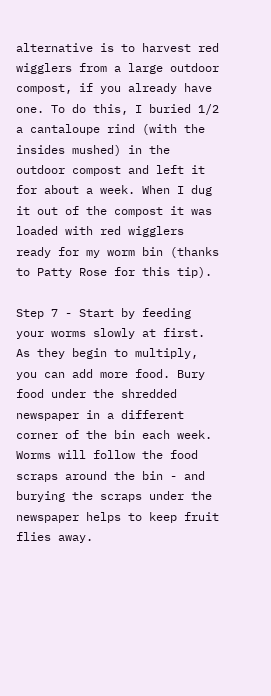alternative is to harvest red wigglers from a large outdoor compost, if you already have one. To do this, I buried 1/2 a cantaloupe rind (with the insides mushed) in the outdoor compost and left it for about a week. When I dug it out of the compost it was loaded with red wigglers ready for my worm bin (thanks to Patty Rose for this tip).

Step 7 - Start by feeding your worms slowly at first. As they begin to multiply, you can add more food. Bury food under the shredded newspaper in a different corner of the bin each week. Worms will follow the food scraps around the bin - and burying the scraps under the newspaper helps to keep fruit flies away.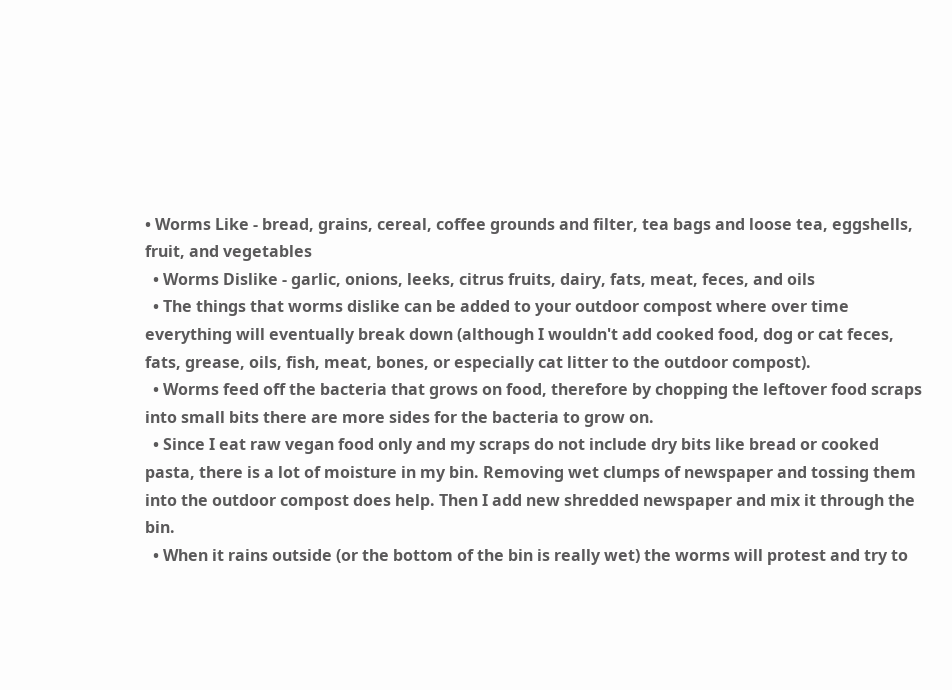• Worms Like - bread, grains, cereal, coffee grounds and filter, tea bags and loose tea, eggshells, fruit, and vegetables
  • Worms Dislike - garlic, onions, leeks, citrus fruits, dairy, fats, meat, feces, and oils
  • The things that worms dislike can be added to your outdoor compost where over time everything will eventually break down (although I wouldn't add cooked food, dog or cat feces, fats, grease, oils, fish, meat, bones, or especially cat litter to the outdoor compost).
  • Worms feed off the bacteria that grows on food, therefore by chopping the leftover food scraps into small bits there are more sides for the bacteria to grow on.
  • Since I eat raw vegan food only and my scraps do not include dry bits like bread or cooked pasta, there is a lot of moisture in my bin. Removing wet clumps of newspaper and tossing them into the outdoor compost does help. Then I add new shredded newspaper and mix it through the bin.
  • When it rains outside (or the bottom of the bin is really wet) the worms will protest and try to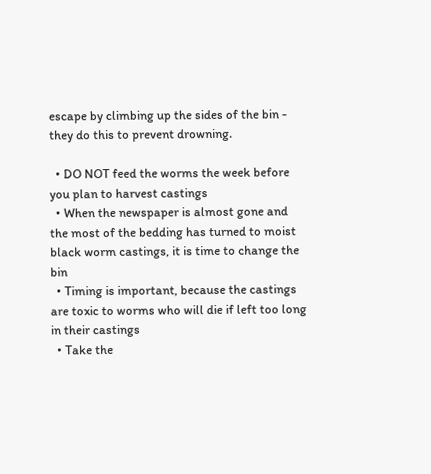escape by climbing up the sides of the bin - they do this to prevent drowning.

  • DO NOT feed the worms the week before you plan to harvest castings
  • When the newspaper is almost gone and the most of the bedding has turned to moist black worm castings, it is time to change the bin
  • Timing is important, because the castings are toxic to worms who will die if left too long in their castings
  • Take the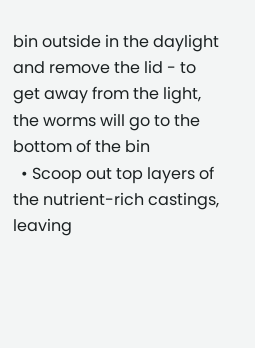bin outside in the daylight and remove the lid - to get away from the light, the worms will go to the bottom of the bin
  • Scoop out top layers of the nutrient-rich castings, leaving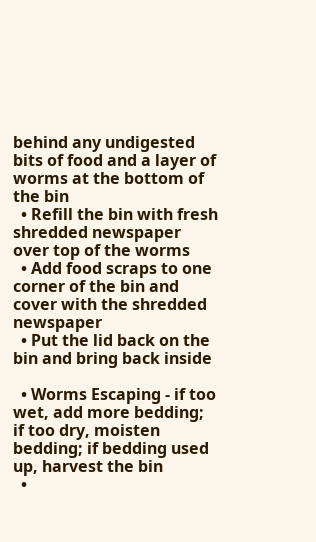behind any undigested bits of food and a layer of worms at the bottom of the bin
  • Refill the bin with fresh shredded newspaper over top of the worms
  • Add food scraps to one corner of the bin and cover with the shredded newspaper
  • Put the lid back on the bin and bring back inside

  • Worms Escaping - if too wet, add more bedding; if too dry, moisten bedding; if bedding used up, harvest the bin
  •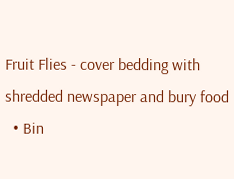Fruit Flies - cover bedding with shredded newspaper and bury food
  • Bin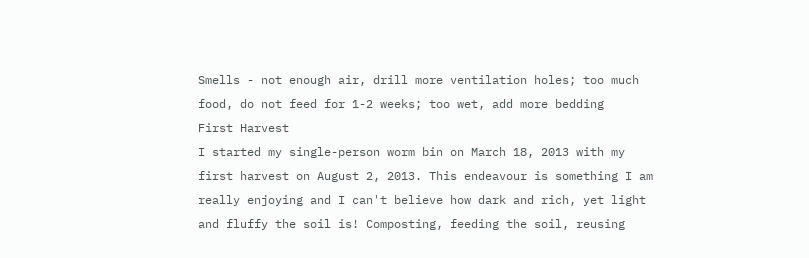Smells - not enough air, drill more ventilation holes; too much food, do not feed for 1-2 weeks; too wet, add more bedding
First Harvest
I started my single-person worm bin on March 18, 2013 with my first harvest on August 2, 2013. This endeavour is something I am really enjoying and I can't believe how dark and rich, yet light and fluffy the soil is! Composting, feeding the soil, reusing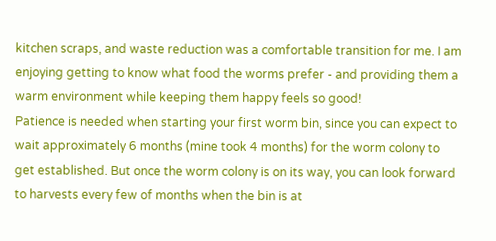kitchen scraps, and waste reduction was a comfortable transition for me. I am enjoying getting to know what food the worms prefer - and providing them a warm environment while keeping them happy feels so good!
Patience is needed when starting your first worm bin, since you can expect to wait approximately 6 months (mine took 4 months) for the worm colony to get established. But once the worm colony is on its way, you can look forward to harvests every few of months when the bin is at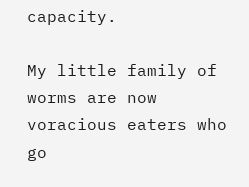capacity.

My little family of worms are now voracious eaters who go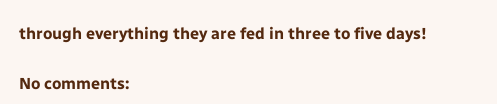through everything they are fed in three to five days!

No comments: